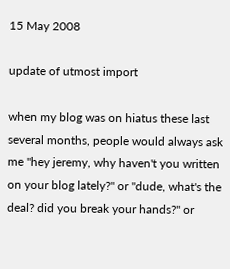15 May 2008

update of utmost import

when my blog was on hiatus these last several months, people would always ask me "hey jeremy, why haven't you written on your blog lately?" or "dude, what's the deal? did you break your hands?" or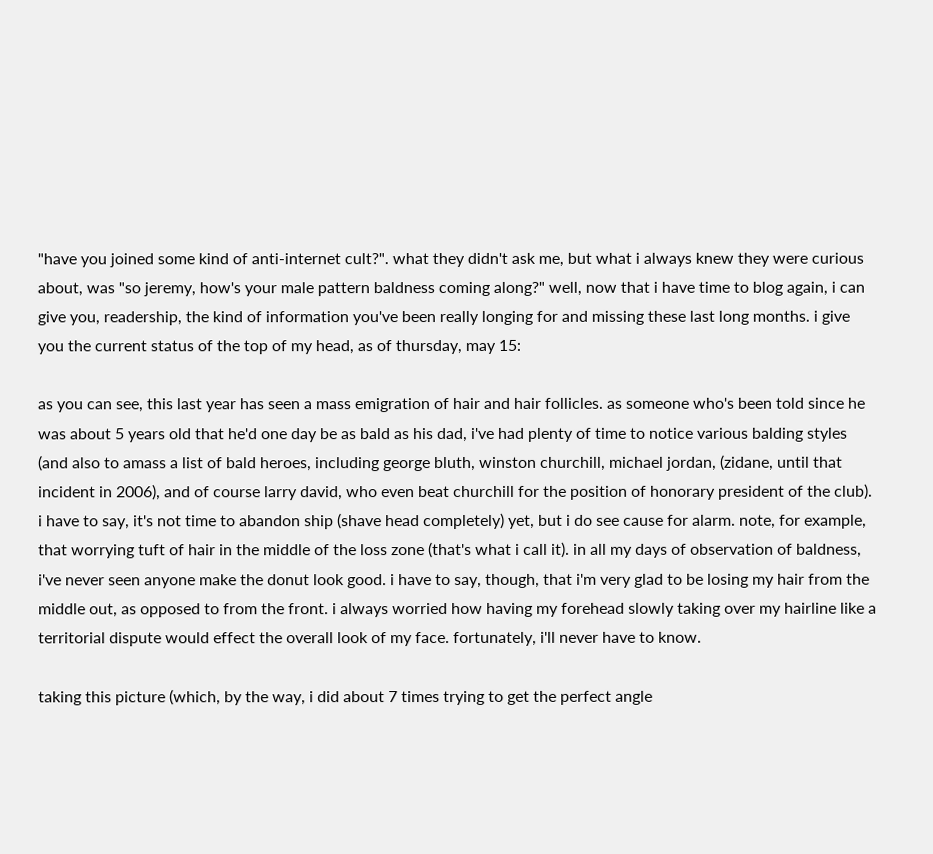"have you joined some kind of anti-internet cult?". what they didn't ask me, but what i always knew they were curious about, was "so jeremy, how's your male pattern baldness coming along?" well, now that i have time to blog again, i can give you, readership, the kind of information you've been really longing for and missing these last long months. i give you the current status of the top of my head, as of thursday, may 15:

as you can see, this last year has seen a mass emigration of hair and hair follicles. as someone who's been told since he was about 5 years old that he'd one day be as bald as his dad, i've had plenty of time to notice various balding styles (and also to amass a list of bald heroes, including george bluth, winston churchill, michael jordan, (zidane, until that incident in 2006), and of course larry david, who even beat churchill for the position of honorary president of the club). i have to say, it's not time to abandon ship (shave head completely) yet, but i do see cause for alarm. note, for example, that worrying tuft of hair in the middle of the loss zone (that's what i call it). in all my days of observation of baldness, i've never seen anyone make the donut look good. i have to say, though, that i'm very glad to be losing my hair from the middle out, as opposed to from the front. i always worried how having my forehead slowly taking over my hairline like a territorial dispute would effect the overall look of my face. fortunately, i'll never have to know.

taking this picture (which, by the way, i did about 7 times trying to get the perfect angle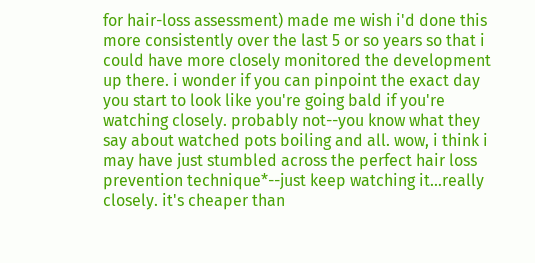for hair-loss assessment) made me wish i'd done this more consistently over the last 5 or so years so that i could have more closely monitored the development up there. i wonder if you can pinpoint the exact day you start to look like you're going bald if you're watching closely. probably not--you know what they say about watched pots boiling and all. wow, i think i may have just stumbled across the perfect hair loss prevention technique*--just keep watching it...really closely. it's cheaper than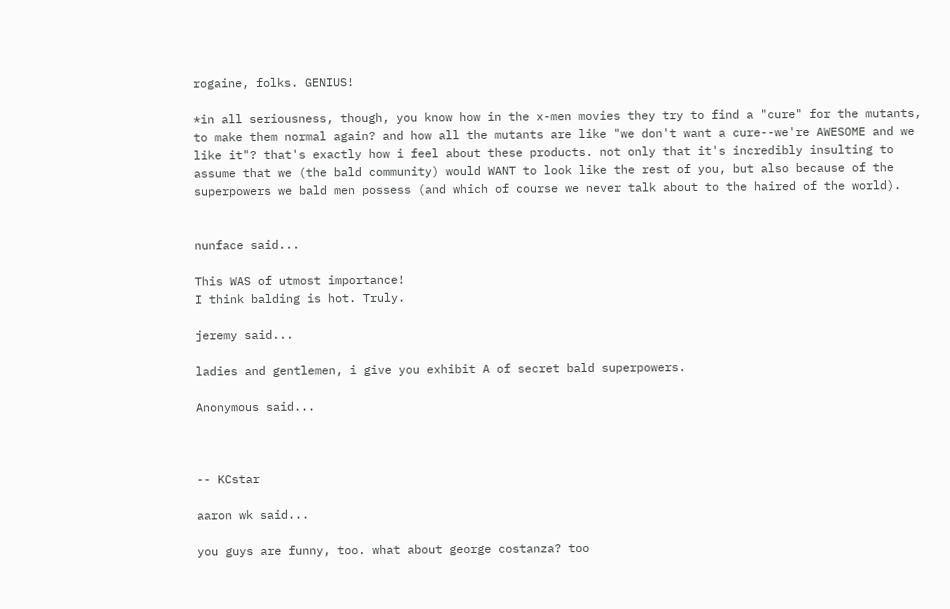rogaine, folks. GENIUS!

*in all seriousness, though, you know how in the x-men movies they try to find a "cure" for the mutants, to make them normal again? and how all the mutants are like "we don't want a cure--we're AWESOME and we like it"? that's exactly how i feel about these products. not only that it's incredibly insulting to assume that we (the bald community) would WANT to look like the rest of you, but also because of the superpowers we bald men possess (and which of course we never talk about to the haired of the world).


nunface said...

This WAS of utmost importance!
I think balding is hot. Truly.

jeremy said...

ladies and gentlemen, i give you exhibit A of secret bald superpowers.

Anonymous said...



-- KCstar

aaron wk said...

you guys are funny, too. what about george costanza? too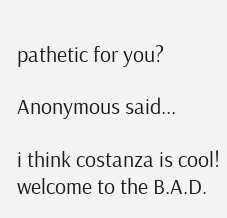pathetic for you?

Anonymous said...

i think costanza is cool! welcome to the B.A.D.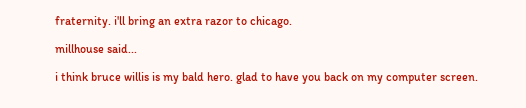fraternity. i'll bring an extra razor to chicago.

millhouse said...

i think bruce willis is my bald hero. glad to have you back on my computer screen.